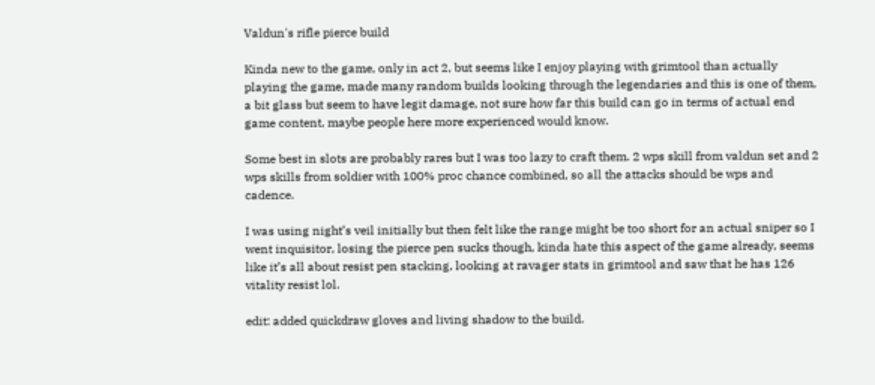Valdun's rifle pierce build

Kinda new to the game, only in act 2, but seems like I enjoy playing with grimtool than actually playing the game, made many random builds looking through the legendaries and this is one of them, a bit glass but seem to have legit damage, not sure how far this build can go in terms of actual end game content, maybe people here more experienced would know.

Some best in slots are probably rares but I was too lazy to craft them. 2 wps skill from valdun set and 2 wps skills from soldier with 100% proc chance combined, so all the attacks should be wps and cadence.

I was using night’s veil initially but then felt like the range might be too short for an actual sniper so I went inquisitor, losing the pierce pen sucks though, kinda hate this aspect of the game already, seems like it’s all about resist pen stacking, looking at ravager stats in grimtool and saw that he has 126 vitality resist lol.

edit: added quickdraw gloves and living shadow to the build.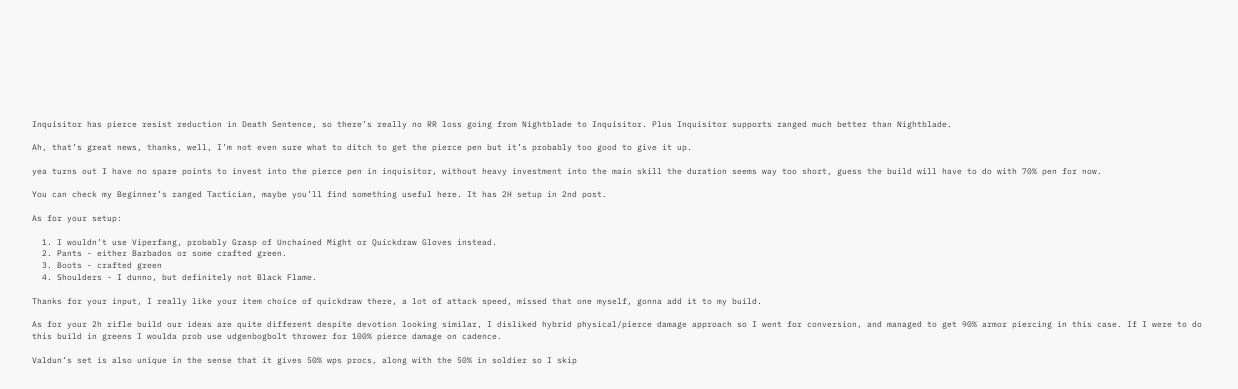Inquisitor has pierce resist reduction in Death Sentence, so there’s really no RR loss going from Nightblade to Inquisitor. Plus Inquisitor supports ranged much better than Nightblade.

Ah, that’s great news, thanks, well, I’m not even sure what to ditch to get the pierce pen but it’s probably too good to give it up.

yea turns out I have no spare points to invest into the pierce pen in inquisitor, without heavy investment into the main skill the duration seems way too short, guess the build will have to do with 70% pen for now.

You can check my Beginner’s ranged Tactician, maybe you’ll find something useful here. It has 2H setup in 2nd post.

As for your setup:

  1. I wouldn’t use Viperfang, probably Grasp of Unchained Might or Quickdraw Gloves instead.
  2. Pants - either Barbados or some crafted green.
  3. Boots - crafted green
  4. Shoulders - I dunno, but definitely not Black Flame.

Thanks for your input, I really like your item choice of quickdraw there, a lot of attack speed, missed that one myself, gonna add it to my build.

As for your 2h rifle build our ideas are quite different despite devotion looking similar, I disliked hybrid physical/pierce damage approach so I went for conversion, and managed to get 90% armor piercing in this case. If I were to do this build in greens I woulda prob use udgenbogbolt thrower for 100% pierce damage on cadence.

Valdun’s set is also unique in the sense that it gives 50% wps procs, along with the 50% in soldier so I skip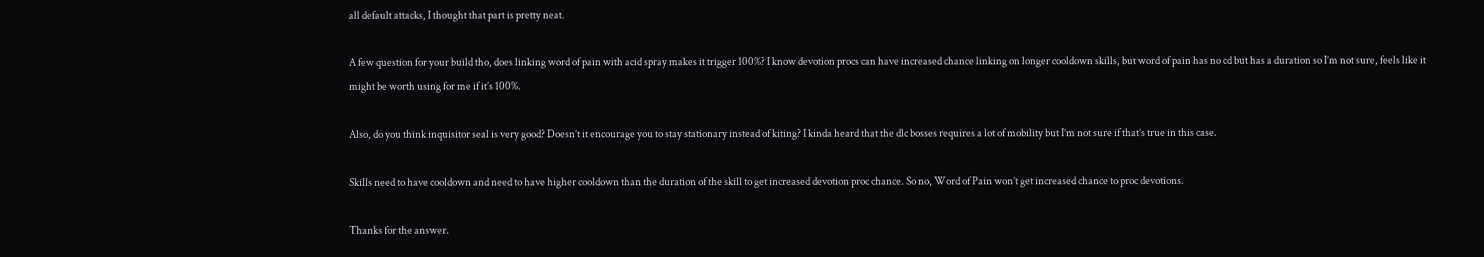all default attacks, I thought that part is pretty neat.

A few question for your build tho, does linking word of pain with acid spray makes it trigger 100%? I know devotion procs can have increased chance linking on longer cooldown skills, but word of pain has no cd but has a duration so I’m not sure, feels like it might be worth using for me if it’s 100%.

Also, do you think inquisitor seal is very good? Doesn’t it encourage you to stay stationary instead of kiting? I kinda heard that the dlc bosses requires a lot of mobility but I’m not sure if that’s true in this case.

Skills need to have cooldown and need to have higher cooldown than the duration of the skill to get increased devotion proc chance. So no, Word of Pain won’t get increased chance to proc devotions.

Thanks for the answer.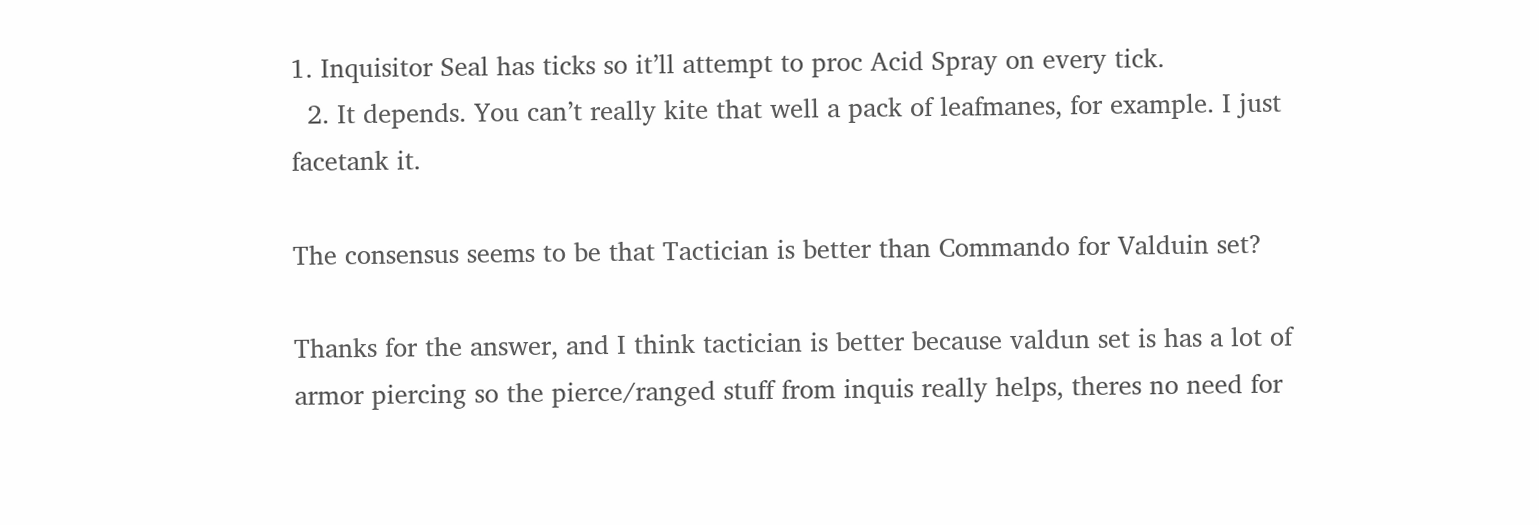1. Inquisitor Seal has ticks so it’ll attempt to proc Acid Spray on every tick.
  2. It depends. You can’t really kite that well a pack of leafmanes, for example. I just facetank it.

The consensus seems to be that Tactician is better than Commando for Valduin set?

Thanks for the answer, and I think tactician is better because valdun set is has a lot of armor piercing so the pierce/ranged stuff from inquis really helps, theres no need for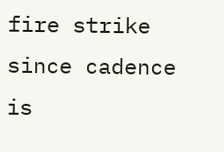fire strike since cadence is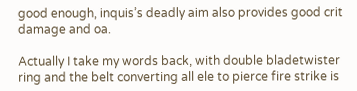good enough, inquis’s deadly aim also provides good crit damage and oa.

Actually I take my words back, with double bladetwister ring and the belt converting all ele to pierce fire strike is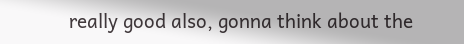really good also, gonna think about the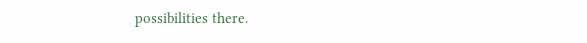possibilities there.